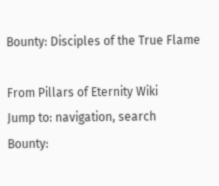Bounty: Disciples of the True Flame

From Pillars of Eternity Wiki
Jump to: navigation, search
Bounty: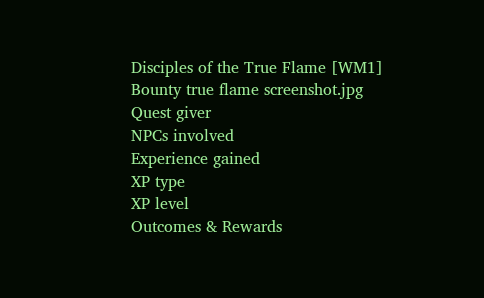Disciples of the True Flame [WM1]
Bounty true flame screenshot.jpg
Quest giver
NPCs involved
Experience gained
XP type
XP level
Outcomes & Rewards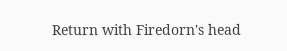Return with Firedorn's head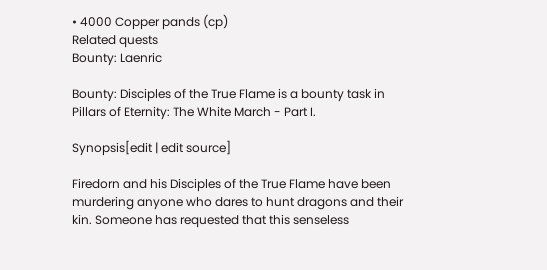• 4000 Copper pands (cp)
Related quests
Bounty: Laenric

Bounty: Disciples of the True Flame is a bounty task in Pillars of Eternity: The White March - Part I.

Synopsis[edit | edit source]

Firedorn and his Disciples of the True Flame have been murdering anyone who dares to hunt dragons and their kin. Someone has requested that this senseless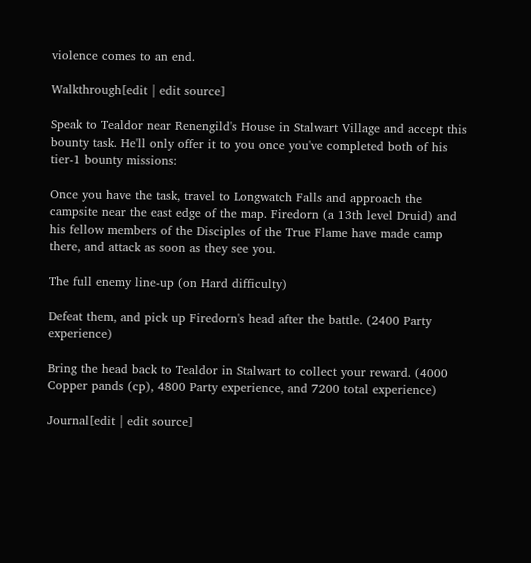violence comes to an end.

Walkthrough[edit | edit source]

Speak to Tealdor near Renengild's House in Stalwart Village and accept this bounty task. He'll only offer it to you once you've completed both of his tier-1 bounty missions:

Once you have the task, travel to Longwatch Falls and approach the campsite near the east edge of the map. Firedorn (a 13th level Druid) and his fellow members of the Disciples of the True Flame have made camp there, and attack as soon as they see you.

The full enemy line-up (on Hard difficulty)

Defeat them, and pick up Firedorn's head after the battle. (2400 Party experience)

Bring the head back to Tealdor in Stalwart to collect your reward. (4000 Copper pands (cp), 4800 Party experience, and 7200 total experience)

Journal[edit | edit source]